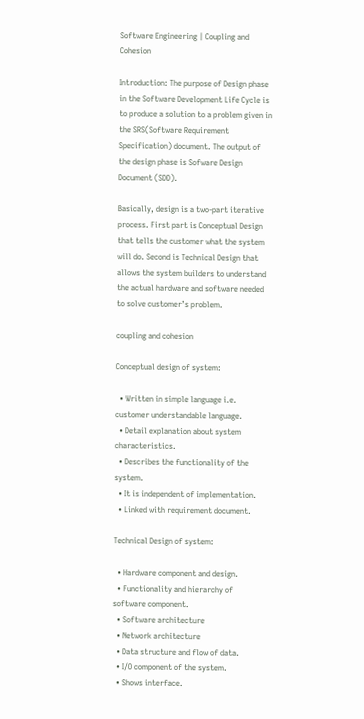Software Engineering | Coupling and Cohesion

Introduction: The purpose of Design phase in the Software Development Life Cycle is to produce a solution to a problem given in the SRS(Software Requirement Specification) document. The output of the design phase is Sofware Design Document (SDD).

Basically, design is a two-part iterative process. First part is Conceptual Design that tells the customer what the system will do. Second is Technical Design that allows the system builders to understand the actual hardware and software needed to solve customer’s problem.

coupling and cohesion

Conceptual design of system:

  • Written in simple language i.e. customer understandable language.
  • Detail explanation about system characteristics.
  • Describes the functionality of the system.
  • It is independent of implementation.
  • Linked with requirement document.

Technical Design of system:

  • Hardware component and design.
  • Functionality and hierarchy of software component.
  • Software architecture
  • Network architecture
  • Data structure and flow of data.
  • I/O component of the system.
  • Shows interface.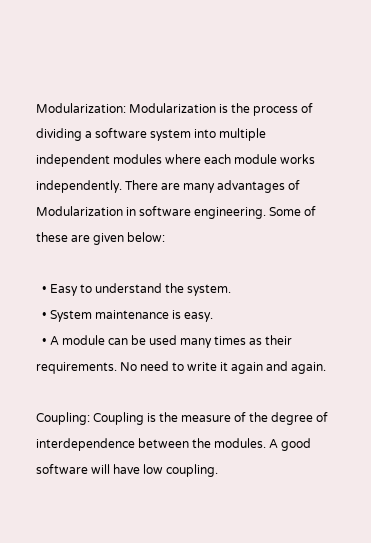Modularization: Modularization is the process of dividing a software system into multiple independent modules where each module works independently. There are many advantages of Modularization in software engineering. Some of these are given below:

  • Easy to understand the system.
  • System maintenance is easy.
  • A module can be used many times as their requirements. No need to write it again and again.

Coupling: Coupling is the measure of the degree of interdependence between the modules. A good software will have low coupling.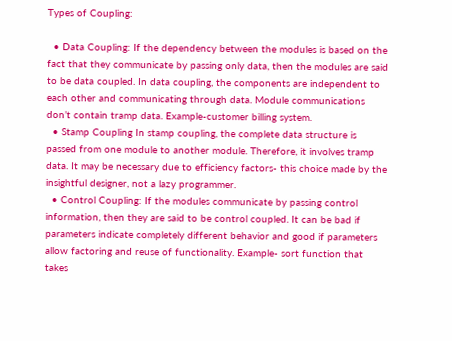Types of Coupling:

  • Data Coupling: If the dependency between the modules is based on the fact that they communicate by passing only data, then the modules are said to be data coupled. In data coupling, the components are independent to each other and communicating through data. Module communications don’t contain tramp data. Example-customer billing system.
  • Stamp Coupling In stamp coupling, the complete data structure is passed from one module to another module. Therefore, it involves tramp data. It may be necessary due to efficiency factors- this choice made by the insightful designer, not a lazy programmer.
  • Control Coupling: If the modules communicate by passing control information, then they are said to be control coupled. It can be bad if parameters indicate completely different behavior and good if parameters allow factoring and reuse of functionality. Example- sort function that takes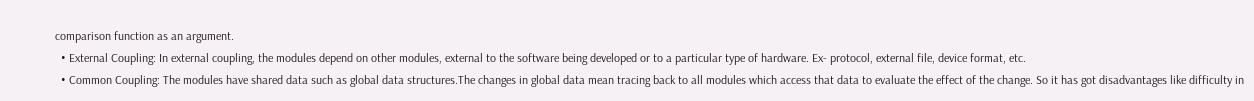comparison function as an argument.
  • External Coupling: In external coupling, the modules depend on other modules, external to the software being developed or to a particular type of hardware. Ex- protocol, external file, device format, etc.
  • Common Coupling: The modules have shared data such as global data structures.The changes in global data mean tracing back to all modules which access that data to evaluate the effect of the change. So it has got disadvantages like difficulty in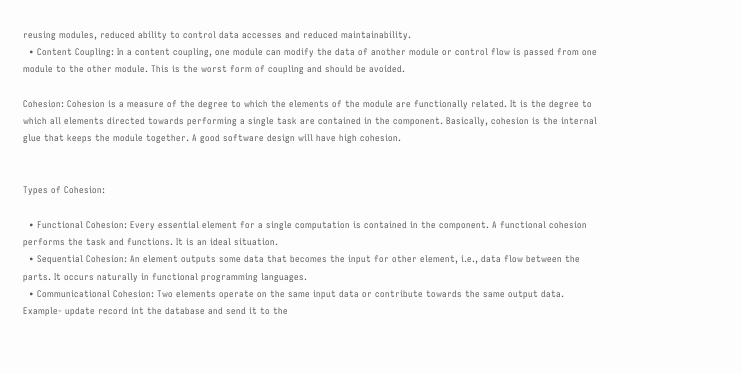reusing modules, reduced ability to control data accesses and reduced maintainability.
  • Content Coupling: In a content coupling, one module can modify the data of another module or control flow is passed from one module to the other module. This is the worst form of coupling and should be avoided.

Cohesion: Cohesion is a measure of the degree to which the elements of the module are functionally related. It is the degree to which all elements directed towards performing a single task are contained in the component. Basically, cohesion is the internal glue that keeps the module together. A good software design will have high cohesion.


Types of Cohesion:

  • Functional Cohesion: Every essential element for a single computation is contained in the component. A functional cohesion performs the task and functions. It is an ideal situation.
  • Sequential Cohesion: An element outputs some data that becomes the input for other element, i.e., data flow between the parts. It occurs naturally in functional programming languages.
  • Communicational Cohesion: Two elements operate on the same input data or contribute towards the same output data. Example- update record int the database and send it to the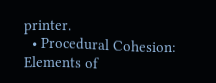printer.
  • Procedural Cohesion: Elements of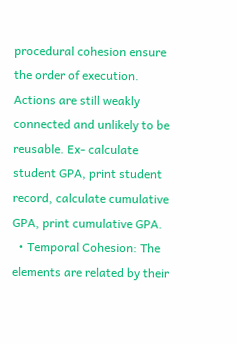procedural cohesion ensure the order of execution. Actions are still weakly connected and unlikely to be reusable. Ex- calculate student GPA, print student record, calculate cumulative GPA, print cumulative GPA.
  • Temporal Cohesion: The elements are related by their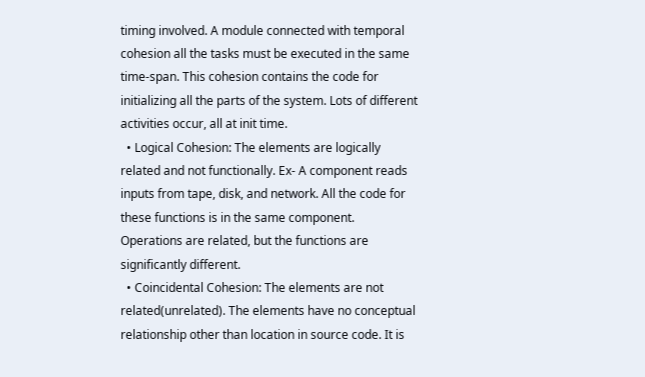timing involved. A module connected with temporal cohesion all the tasks must be executed in the same time-span. This cohesion contains the code for initializing all the parts of the system. Lots of different activities occur, all at init time.
  • Logical Cohesion: The elements are logically related and not functionally. Ex- A component reads inputs from tape, disk, and network. All the code for these functions is in the same component. Operations are related, but the functions are significantly different.
  • Coincidental Cohesion: The elements are not related(unrelated). The elements have no conceptual relationship other than location in source code. It is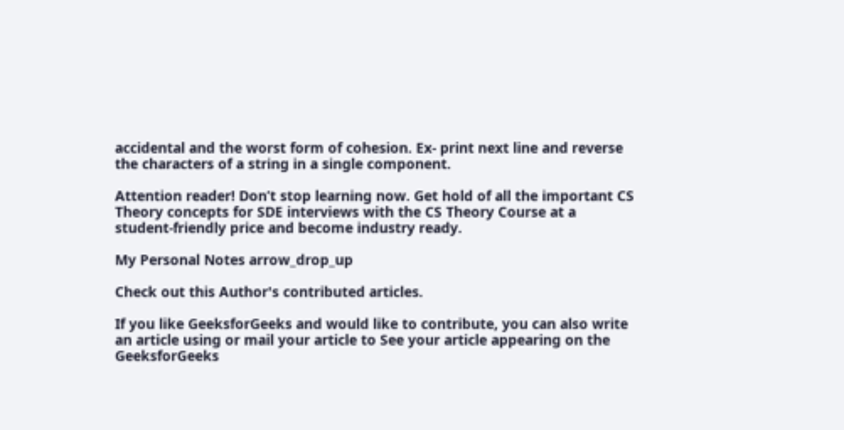accidental and the worst form of cohesion. Ex- print next line and reverse the characters of a string in a single component.

Attention reader! Don’t stop learning now. Get hold of all the important CS Theory concepts for SDE interviews with the CS Theory Course at a student-friendly price and become industry ready.

My Personal Notes arrow_drop_up

Check out this Author's contributed articles.

If you like GeeksforGeeks and would like to contribute, you can also write an article using or mail your article to See your article appearing on the GeeksforGeeks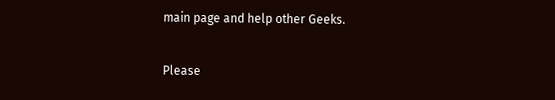main page and help other Geeks.

Please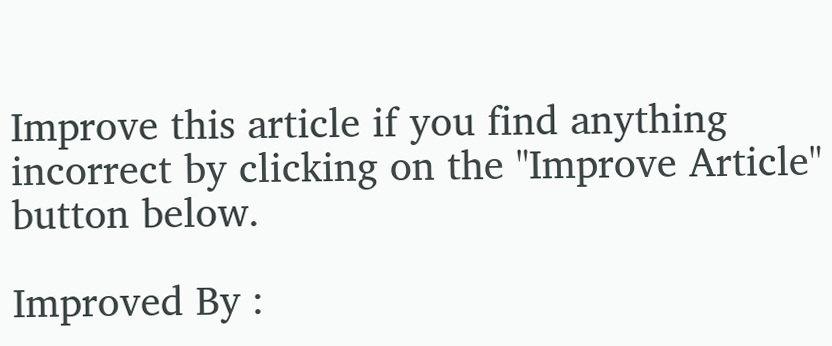Improve this article if you find anything incorrect by clicking on the "Improve Article" button below.

Improved By :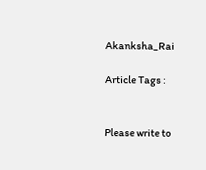Akanksha_Rai

Article Tags :


Please write to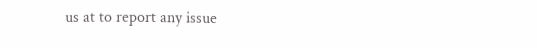us at to report any issue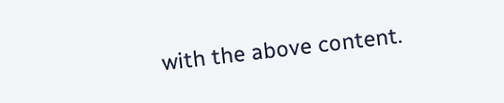with the above content.